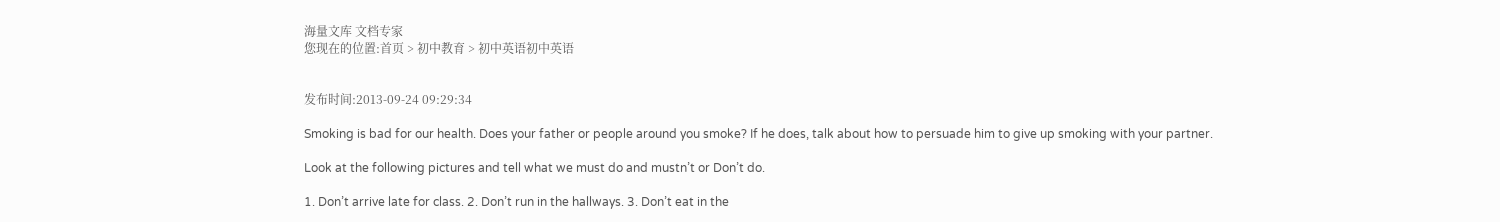海量文库 文档专家
您现在的位置:首页 > 初中教育 > 初中英语初中英语


发布时间:2013-09-24 09:29:34

Smoking is bad for our health. Does your father or people around you smoke? If he does, talk about how to persuade him to give up smoking with your partner.

Look at the following pictures and tell what we must do and mustn’t or Don’t do.

1. Don’t arrive late for class. 2. Don’t run in the hallways. 3. Don’t eat in the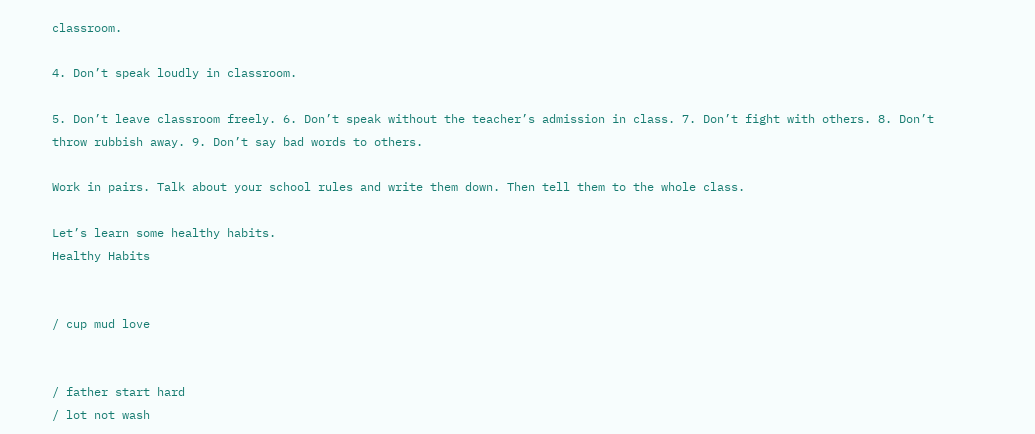classroom.

4. Don’t speak loudly in classroom.

5. Don’t leave classroom freely. 6. Don’t speak without the teacher’s admission in class. 7. Don’t fight with others. 8. Don’t throw rubbish away. 9. Don’t say bad words to others.

Work in pairs. Talk about your school rules and write them down. Then tell them to the whole class.

Let’s learn some healthy habits.
Healthy Habits


/ cup mud love


/ father start hard
/ lot not wash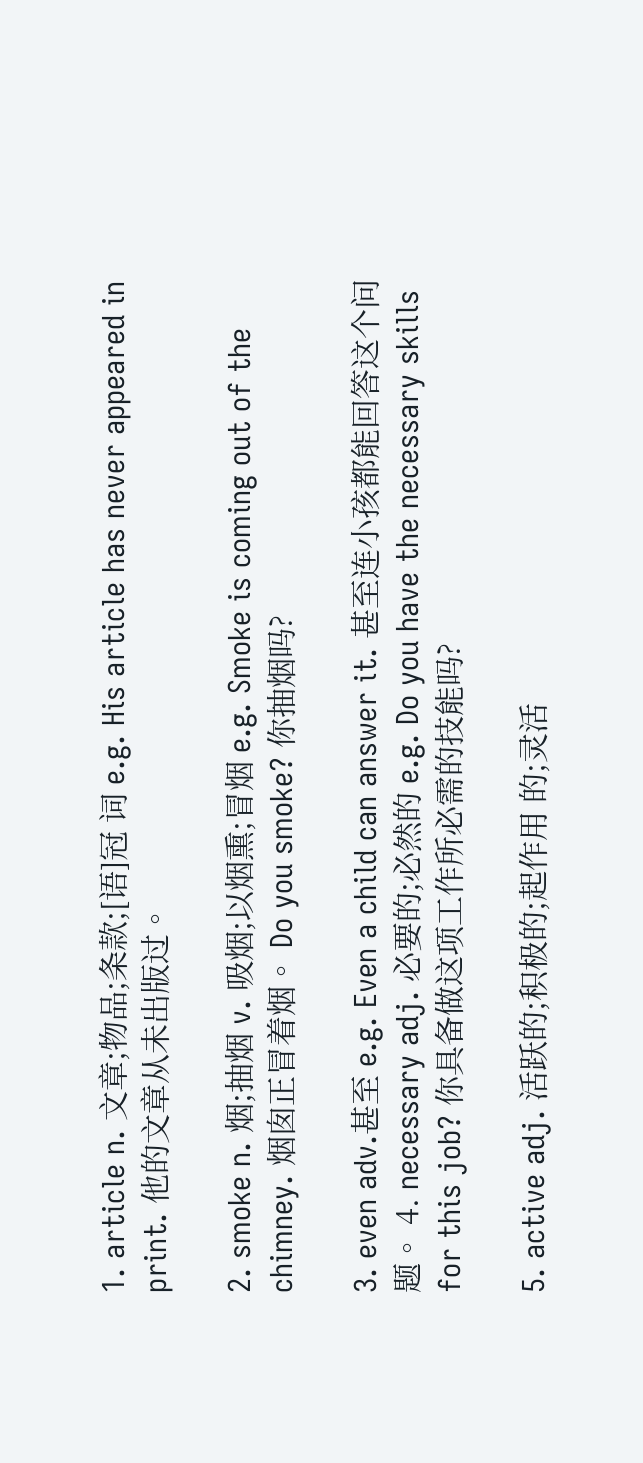1. article n. 文章;物品;条款;[语]冠 词 e.g. His article has never appeared in print. 他的文章从未出版过。

2. smoke n. 烟;抽烟 v. 吸烟;以烟熏;冒烟 e.g. Smoke is coming out of the chimney. 烟囱正冒着烟。 Do you smoke? 你抽烟吗?

3. even adv.甚至 e.g. Even a child can answer it. 甚至连小孩都能回答这个问题。 4. necessary adj. 必要的;必然的 e.g. Do you have the necessary skills for this job? 你具备做这项工作所必需的技能吗?

5. active adj. 活跃的;积极的;起作用 的;灵活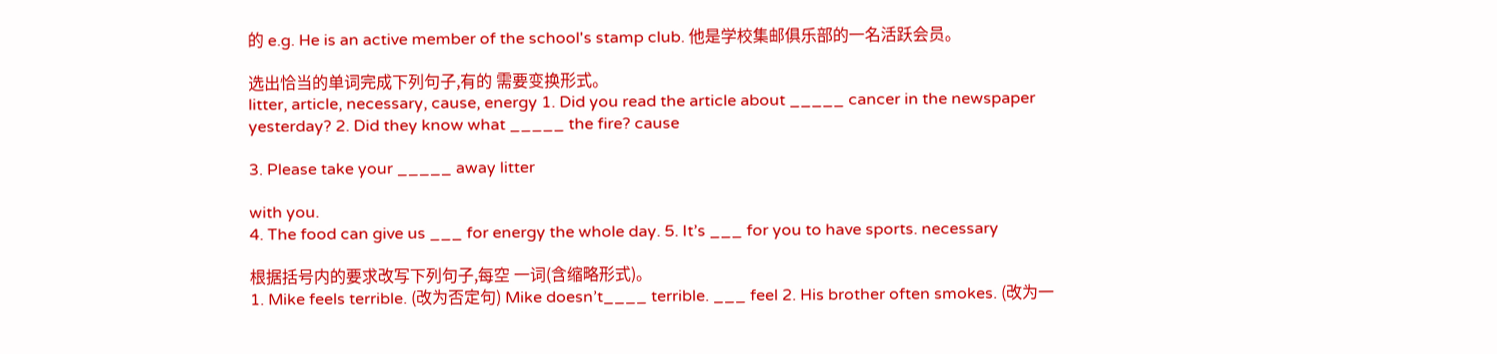的 e.g. He is an active member of the school's stamp club. 他是学校集邮俱乐部的一名活跃会员。

选出恰当的单词完成下列句子,有的 需要变换形式。
litter, article, necessary, cause, energy 1. Did you read the article about _____ cancer in the newspaper yesterday? 2. Did they know what _____ the fire? cause

3. Please take your _____ away litter

with you.
4. The food can give us ___ for energy the whole day. 5. It’s ___ for you to have sports. necessary

根据括号内的要求改写下列句子,每空 一词(含缩略形式)。
1. Mike feels terrible. (改为否定句) Mike doesn’t____ terrible. ___ feel 2. His brother often smokes. (改为一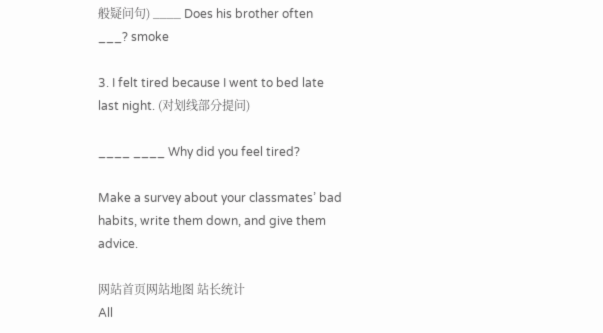般疑问句) ____ Does his brother often ___? smoke

3. I felt tired because I went to bed late
last night. (对划线部分提问)

____ ____ Why did you feel tired?

Make a survey about your classmates’ bad habits, write them down, and give them advice.

网站首页网站地图 站长统计
All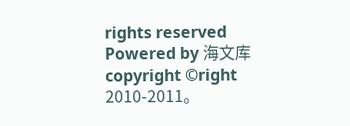rights reserved Powered by 海文库
copyright ©right 2010-2011。